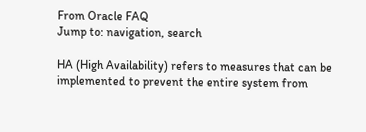From Oracle FAQ
Jump to: navigation, search

HA (High Availability) refers to measures that can be implemented to prevent the entire system from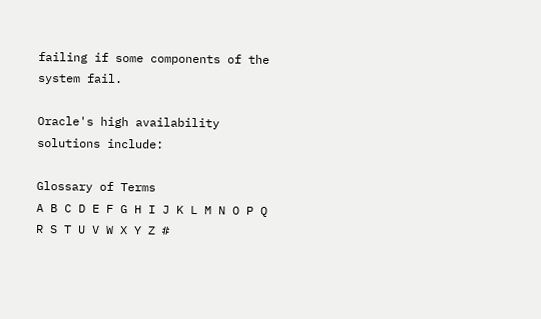failing if some components of the system fail.

Oracle's high availability solutions include:

Glossary of Terms
A B C D E F G H I J K L M N O P Q R S T U V W X Y Z #